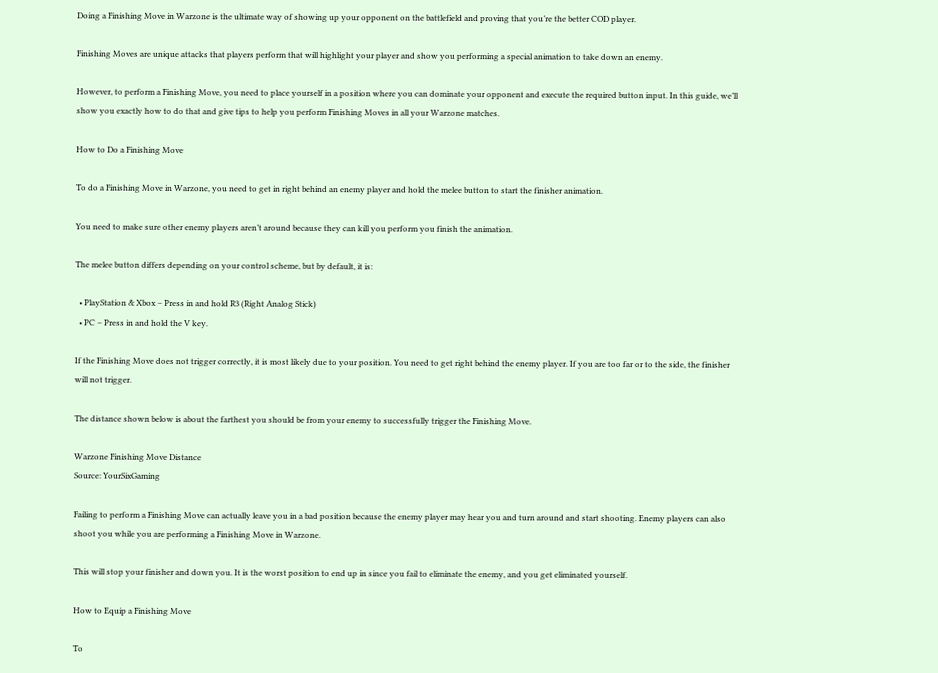Doing a Finishing Move in Warzone is the ultimate way of showing up your opponent on the battlefield and proving that you’re the better COD player.

Finishing Moves are unique attacks that players perform that will highlight your player and show you performing a special animation to take down an enemy.

However, to perform a Finishing Move, you need to place yourself in a position where you can dominate your opponent and execute the required button input. In this guide, we’ll show you exactly how to do that and give tips to help you perform Finishing Moves in all your Warzone matches.

How to Do a Finishing Move

To do a Finishing Move in Warzone, you need to get in right behind an enemy player and hold the melee button to start the finisher animation.

You need to make sure other enemy players aren’t around because they can kill you perform you finish the animation.

The melee button differs depending on your control scheme, but by default, it is:

  • PlayStation & Xbox – Press in and hold R3 (Right Analog Stick)
  • PC – Press in and hold the V key.

If the Finishing Move does not trigger correctly, it is most likely due to your position. You need to get right behind the enemy player. If you are too far or to the side, the finisher will not trigger.

The distance shown below is about the farthest you should be from your enemy to successfully trigger the Finishing Move.

Warzone Finishing Move Distance
Source: YourSixGaming

Failing to perform a Finishing Move can actually leave you in a bad position because the enemy player may hear you and turn around and start shooting. Enemy players can also shoot you while you are performing a Finishing Move in Warzone.

This will stop your finisher and down you. It is the worst position to end up in since you fail to eliminate the enemy, and you get eliminated yourself.

How to Equip a Finishing Move

To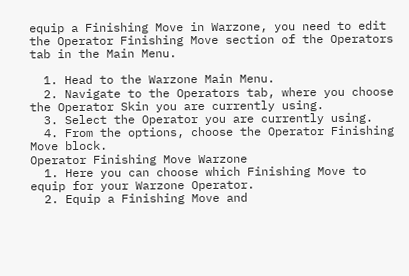equip a Finishing Move in Warzone, you need to edit the Operator Finishing Move section of the Operators tab in the Main Menu.

  1. Head to the Warzone Main Menu.
  2. Navigate to the Operators tab, where you choose the Operator Skin you are currently using.
  3. Select the Operator you are currently using.
  4. From the options, choose the Operator Finishing Move block.
Operator Finishing Move Warzone
  1. Here you can choose which Finishing Move to equip for your Warzone Operator.
  2. Equip a Finishing Move and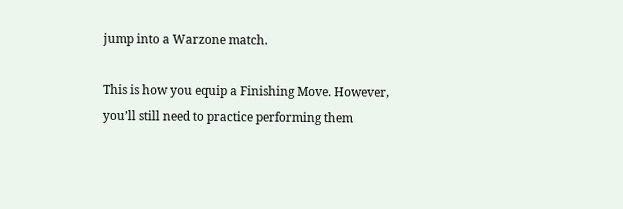jump into a Warzone match.

This is how you equip a Finishing Move. However, you’ll still need to practice performing them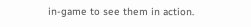in-game to see them in action.